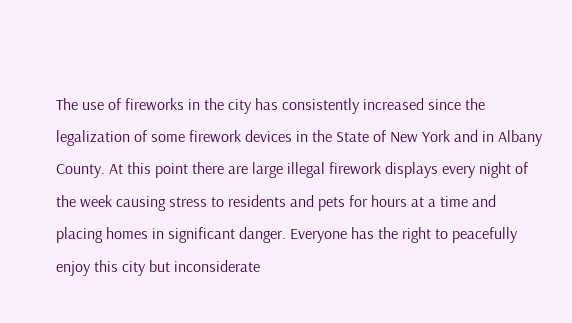The use of fireworks in the city has consistently increased since the legalization of some firework devices in the State of New York and in Albany County. At this point there are large illegal firework displays every night of the week causing stress to residents and pets for hours at a time and placing homes in significant danger. Everyone has the right to peacefully enjoy this city but inconsiderate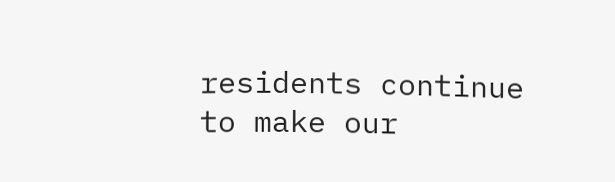residents continue to make our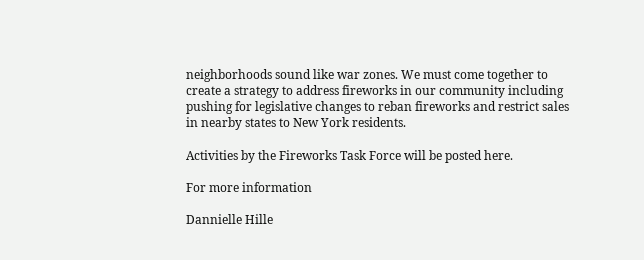neighborhoods sound like war zones. We must come together to create a strategy to address fireworks in our community including pushing for legislative changes to reban fireworks and restrict sales in nearby states to New York residents.

Activities by the Fireworks Task Force will be posted here.

For more information

Dannielle Hille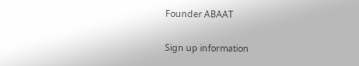Founder ABAAT

Sign up information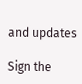and updates

Sign the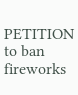PETITION to ban fireworks